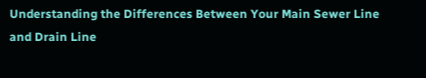Understanding the Differences Between Your Main Sewer Line and Drain Line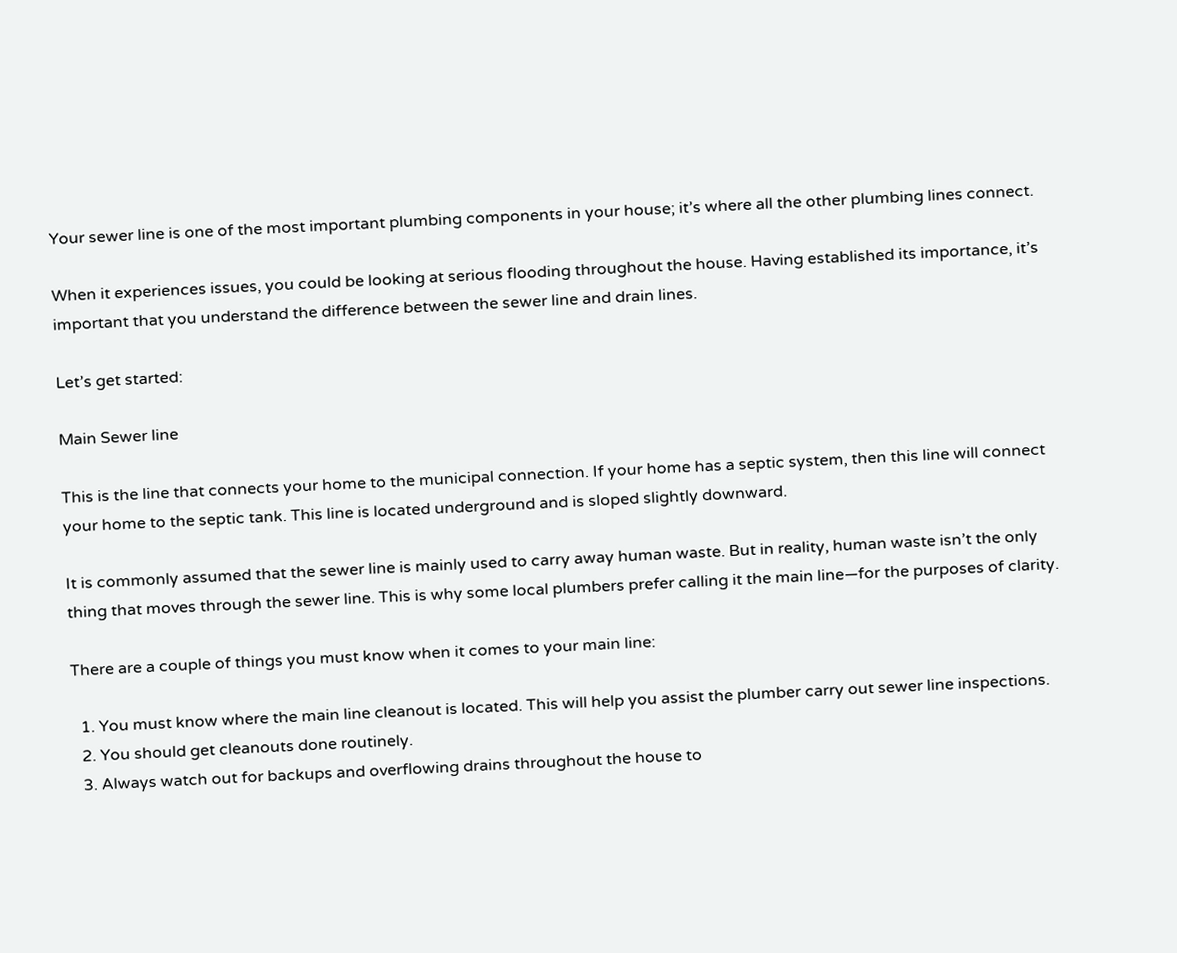Your sewer line is one of the most important plumbing components in your house; it’s where all the other plumbing lines connect.

When it experiences issues, you could be looking at serious flooding throughout the house. Having established its importance, it’s important that you understand the difference between the sewer line and drain lines.

Let’s get started:

Main Sewer line

This is the line that connects your home to the municipal connection. If your home has a septic system, then this line will connect your home to the septic tank. This line is located underground and is sloped slightly downward.

It is commonly assumed that the sewer line is mainly used to carry away human waste. But in reality, human waste isn’t the only thing that moves through the sewer line. This is why some local plumbers prefer calling it the main line—for the purposes of clarity.

There are a couple of things you must know when it comes to your main line:

  1. You must know where the main line cleanout is located. This will help you assist the plumber carry out sewer line inspections.
  2. You should get cleanouts done routinely.
  3. Always watch out for backups and overflowing drains throughout the house to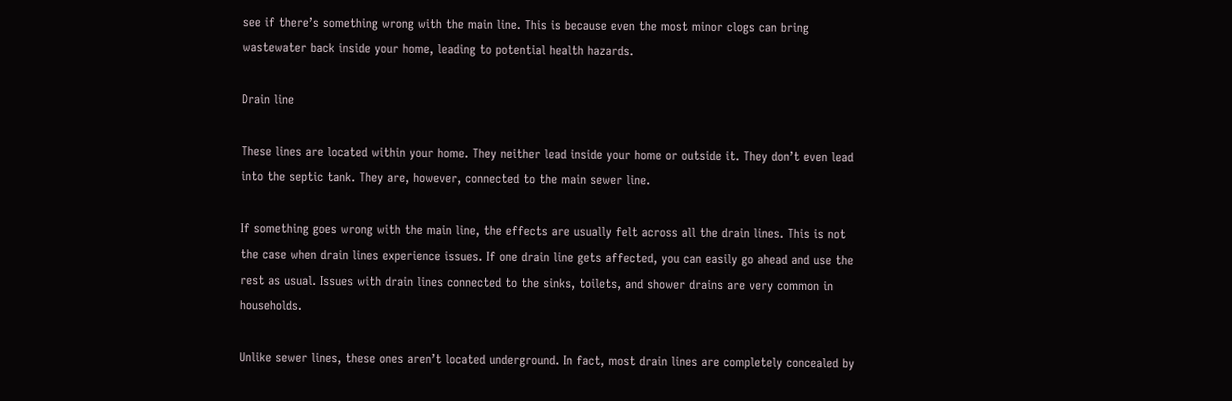see if there’s something wrong with the main line. This is because even the most minor clogs can bring wastewater back inside your home, leading to potential health hazards.

Drain line

These lines are located within your home. They neither lead inside your home or outside it. They don’t even lead into the septic tank. They are, however, connected to the main sewer line.

If something goes wrong with the main line, the effects are usually felt across all the drain lines. This is not the case when drain lines experience issues. If one drain line gets affected, you can easily go ahead and use the rest as usual. Issues with drain lines connected to the sinks, toilets, and shower drains are very common in households.

Unlike sewer lines, these ones aren’t located underground. In fact, most drain lines are completely concealed by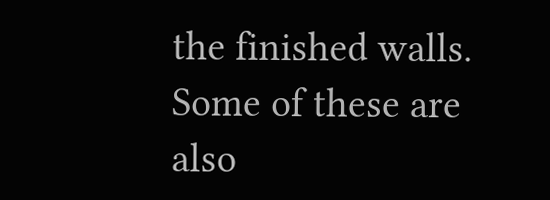the finished walls. Some of these are also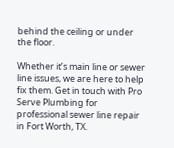behind the ceiling or under the floor.

Whether it’s main line or sewer line issues, we are here to help fix them. Get in touch with Pro Serve Plumbing for professional sewer line repair in Fort Worth, TX.